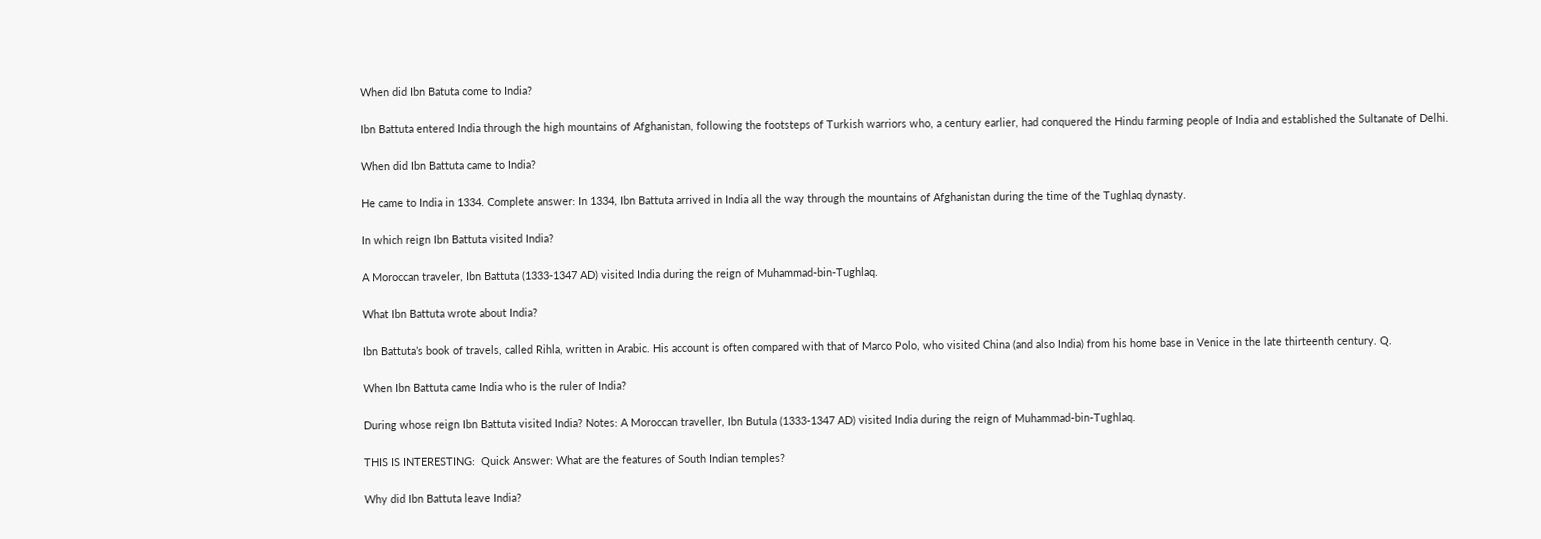When did Ibn Batuta come to India?

Ibn Battuta entered India through the high mountains of Afghanistan, following the footsteps of Turkish warriors who, a century earlier, had conquered the Hindu farming people of India and established the Sultanate of Delhi.

When did Ibn Battuta came to India?

He came to India in 1334. Complete answer: In 1334, Ibn Battuta arrived in India all the way through the mountains of Afghanistan during the time of the Tughlaq dynasty.

In which reign Ibn Battuta visited India?

A Moroccan traveler, Ibn Battuta (1333-1347 AD) visited India during the reign of Muhammad-bin-Tughlaq.

What Ibn Battuta wrote about India?

Ibn Battuta’s book of travels, called Rihla, written in Arabic. His account is often compared with that of Marco Polo, who visited China (and also India) from his home base in Venice in the late thirteenth century. Q.

When Ibn Battuta came India who is the ruler of India?

During whose reign Ibn Battuta visited India? Notes: A Moroccan traveller, Ibn Butula (1333-1347 AD) visited India during the reign of Muhammad-bin-Tughlaq.

THIS IS INTERESTING:  Quick Answer: What are the features of South Indian temples?

Why did Ibn Battuta leave India?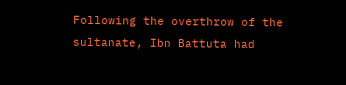Following the overthrow of the sultanate, Ibn Battuta had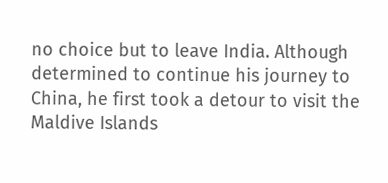no choice but to leave India. Although determined to continue his journey to China, he first took a detour to visit the Maldive Islands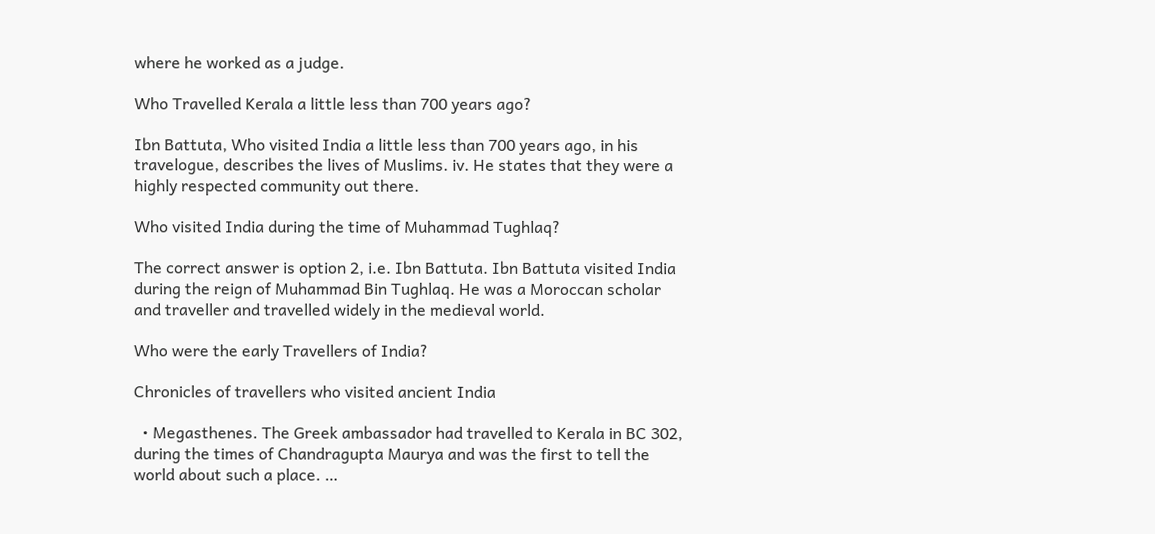where he worked as a judge.

Who Travelled Kerala a little less than 700 years ago?

Ibn Battuta, Who visited India a little less than 700 years ago, in his travelogue, describes the lives of Muslims. iv. He states that they were a highly respected community out there.

Who visited India during the time of Muhammad Tughlaq?

The correct answer is option 2, i.e. Ibn Battuta. Ibn Battuta visited India during the reign of Muhammad Bin Tughlaq. He was a Moroccan scholar and traveller and travelled widely in the medieval world.

Who were the early Travellers of India?

Chronicles of travellers who visited ancient India

  • Megasthenes. The Greek ambassador had travelled to Kerala in BC 302, during the times of Chandragupta Maurya and was the first to tell the world about such a place. …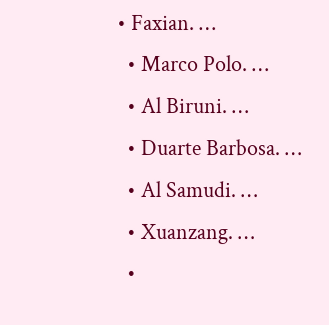• Faxian. …
  • Marco Polo. …
  • Al Biruni. …
  • Duarte Barbosa. …
  • Al Samudi. …
  • Xuanzang. …
  •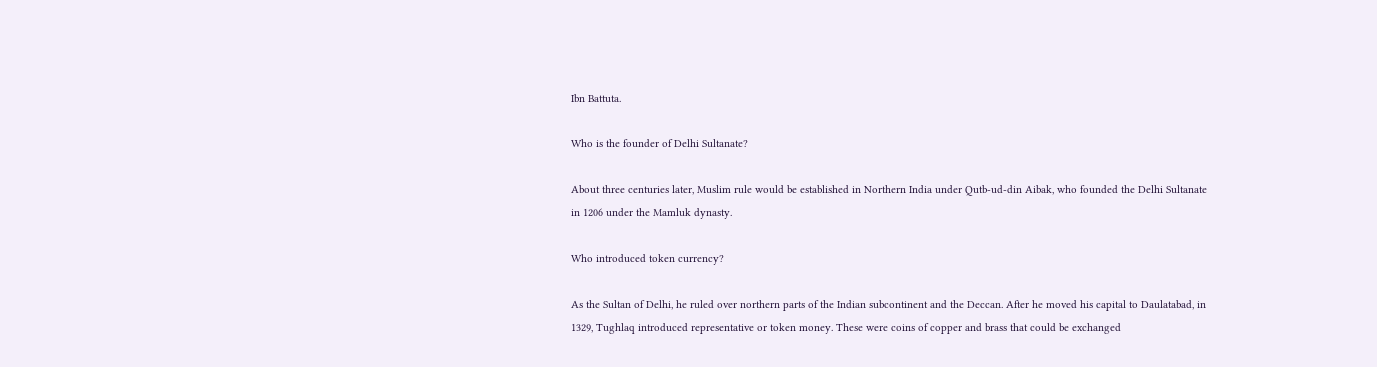Ibn Battuta.

Who is the founder of Delhi Sultanate?

About three centuries later, Muslim rule would be established in Northern India under Qutb-ud-din Aibak, who founded the Delhi Sultanate in 1206 under the Mamluk dynasty.

Who introduced token currency?

As the Sultan of Delhi, he ruled over northern parts of the Indian subcontinent and the Deccan. After he moved his capital to Daulatabad, in 1329, Tughlaq introduced representative or token money. These were coins of copper and brass that could be exchanged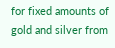for fixed amounts of gold and silver from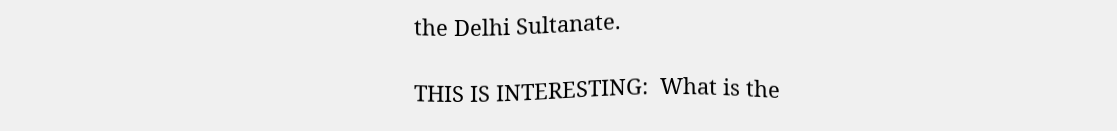the Delhi Sultanate.

THIS IS INTERESTING:  What is the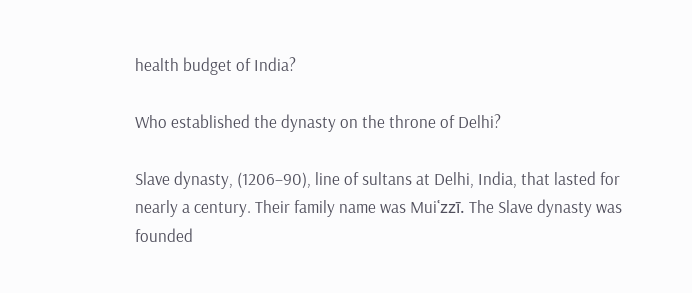health budget of India?

Who established the dynasty on the throne of Delhi?

Slave dynasty, (1206–90), line of sultans at Delhi, India, that lasted for nearly a century. Their family name was Muiʿzzī. The Slave dynasty was founded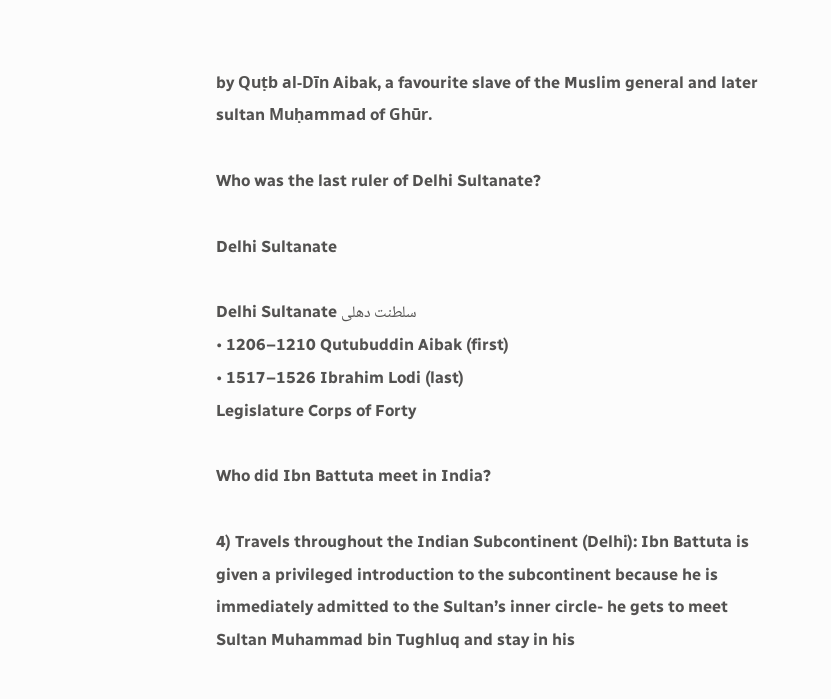by Quṭb al-Dīn Aibak, a favourite slave of the Muslim general and later sultan Muḥammad of Ghūr.

Who was the last ruler of Delhi Sultanate?

Delhi Sultanate

Delhi Sultanate سلطنت دهلی
• 1206–1210 Qutubuddin Aibak (first)
• 1517–1526 Ibrahim Lodi (last)
Legislature Corps of Forty

Who did Ibn Battuta meet in India?

4) Travels throughout the Indian Subcontinent (Delhi): Ibn Battuta is given a privileged introduction to the subcontinent because he is immediately admitted to the Sultan’s inner circle- he gets to meet Sultan Muhammad bin Tughluq and stay in his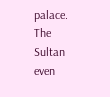palace. The Sultan even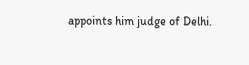appoints him judge of Delhi.